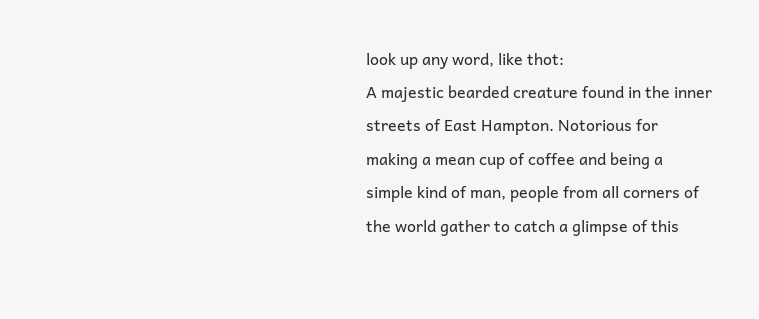look up any word, like thot:
A majestic bearded creature found in the inner streets of East Hampton. Notorious for making a mean cup of coffee and being a simple kind of man, people from all corners of the world gather to catch a glimpse of this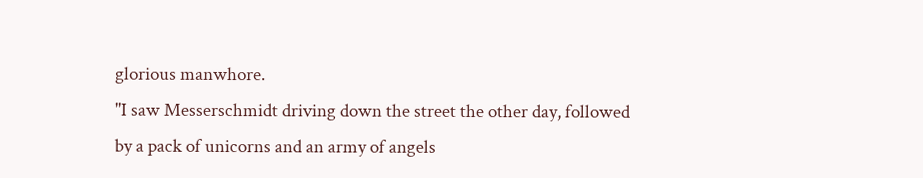glorious manwhore.
"I saw Messerschmidt driving down the street the other day, followed by a pack of unicorns and an army of angels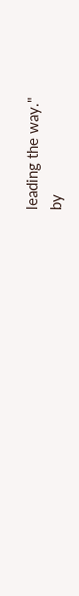leading the way."
by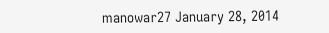manowar27 January 28, 2014